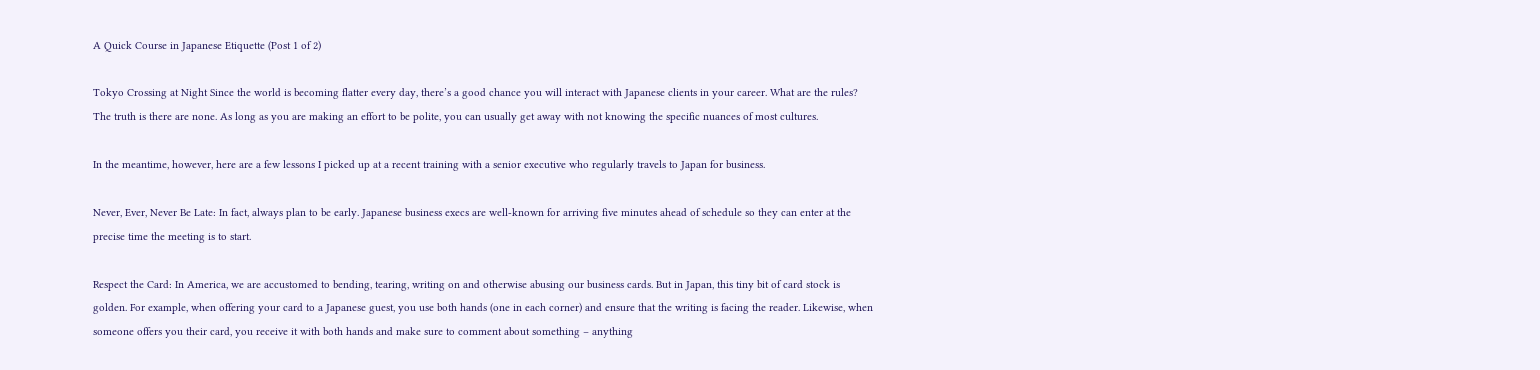A Quick Course in Japanese Etiquette (Post 1 of 2)

Tokyo Crossing at Night Since the world is becoming flatter every day, there’s a good chance you will interact with Japanese clients in your career. What are the rules? The truth is there are none. As long as you are making an effort to be polite, you can usually get away with not knowing the specific nuances of most cultures.

In the meantime, however, here are a few lessons I picked up at a recent training with a senior executive who regularly travels to Japan for business.

Never, Ever, Never Be Late: In fact, always plan to be early. Japanese business execs are well-known for arriving five minutes ahead of schedule so they can enter at the precise time the meeting is to start.

Respect the Card: In America, we are accustomed to bending, tearing, writing on and otherwise abusing our business cards. But in Japan, this tiny bit of card stock is golden. For example, when offering your card to a Japanese guest, you use both hands (one in each corner) and ensure that the writing is facing the reader. Likewise, when someone offers you their card, you receive it with both hands and make sure to comment about something – anything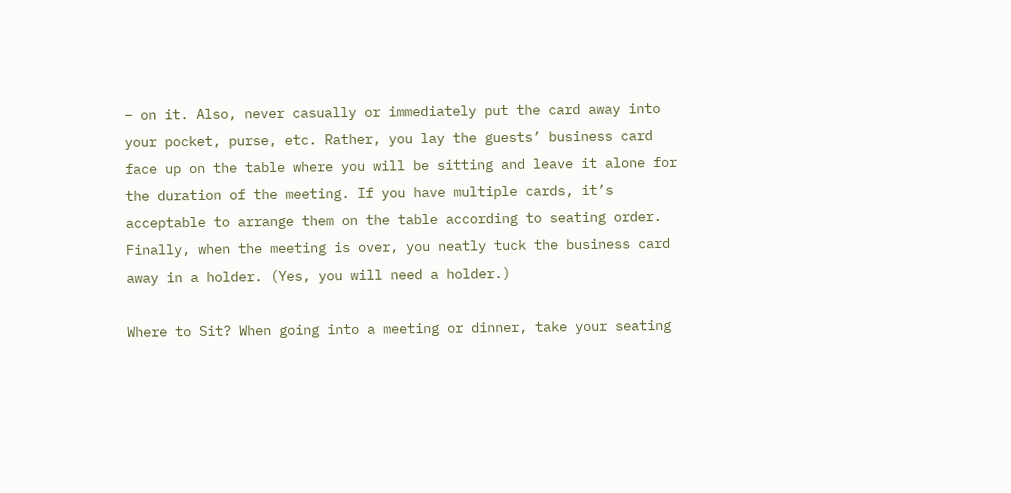– on it. Also, never casually or immediately put the card away into your pocket, purse, etc. Rather, you lay the guests’ business card face up on the table where you will be sitting and leave it alone for the duration of the meeting. If you have multiple cards, it’s acceptable to arrange them on the table according to seating order. Finally, when the meeting is over, you neatly tuck the business card away in a holder. (Yes, you will need a holder.)

Where to Sit? When going into a meeting or dinner, take your seating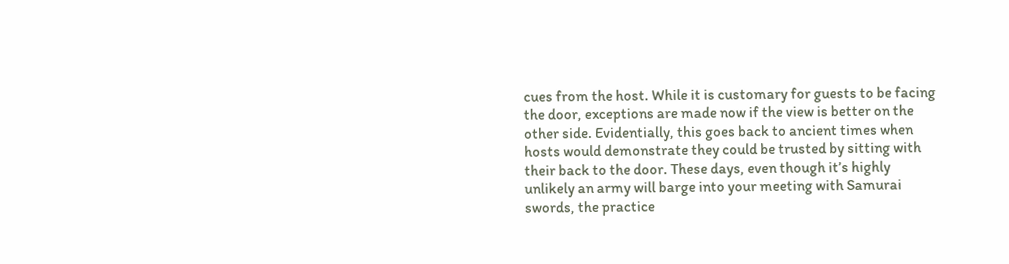cues from the host. While it is customary for guests to be facing the door, exceptions are made now if the view is better on the other side. Evidentially, this goes back to ancient times when hosts would demonstrate they could be trusted by sitting with their back to the door. These days, even though it’s highly unlikely an army will barge into your meeting with Samurai swords, the practice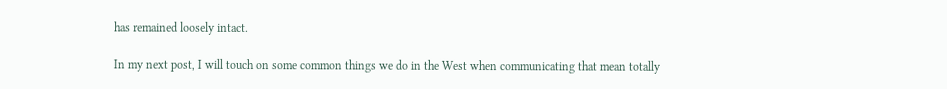has remained loosely intact.

In my next post, I will touch on some common things we do in the West when communicating that mean totally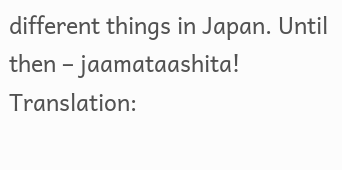different things in Japan. Until then – jaamataashita! Translation: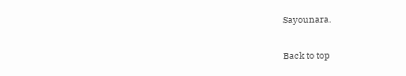Sayounara.

Back to top